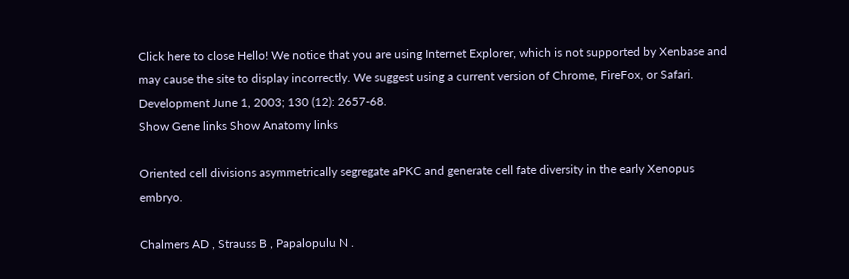Click here to close Hello! We notice that you are using Internet Explorer, which is not supported by Xenbase and may cause the site to display incorrectly. We suggest using a current version of Chrome, FireFox, or Safari.
Development June 1, 2003; 130 (12): 2657-68.
Show Gene links Show Anatomy links

Oriented cell divisions asymmetrically segregate aPKC and generate cell fate diversity in the early Xenopus embryo.

Chalmers AD , Strauss B , Papalopulu N .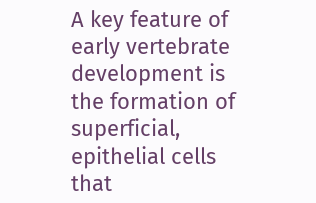A key feature of early vertebrate development is the formation of superficial, epithelial cells that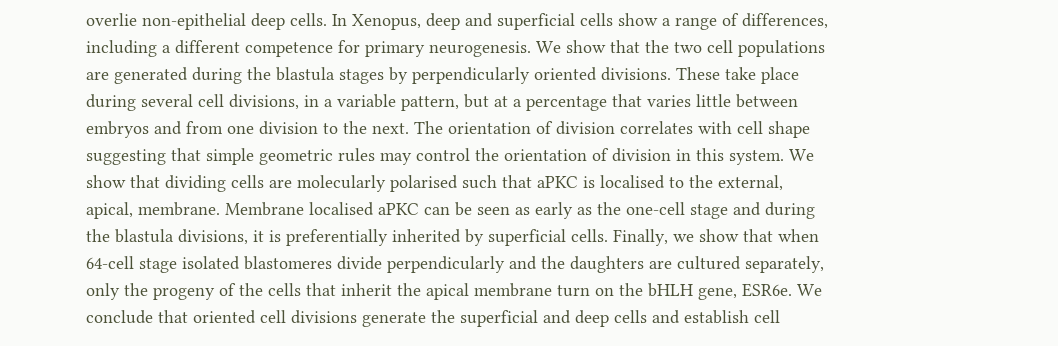overlie non-epithelial deep cells. In Xenopus, deep and superficial cells show a range of differences, including a different competence for primary neurogenesis. We show that the two cell populations are generated during the blastula stages by perpendicularly oriented divisions. These take place during several cell divisions, in a variable pattern, but at a percentage that varies little between embryos and from one division to the next. The orientation of division correlates with cell shape suggesting that simple geometric rules may control the orientation of division in this system. We show that dividing cells are molecularly polarised such that aPKC is localised to the external, apical, membrane. Membrane localised aPKC can be seen as early as the one-cell stage and during the blastula divisions, it is preferentially inherited by superficial cells. Finally, we show that when 64-cell stage isolated blastomeres divide perpendicularly and the daughters are cultured separately, only the progeny of the cells that inherit the apical membrane turn on the bHLH gene, ESR6e. We conclude that oriented cell divisions generate the superficial and deep cells and establish cell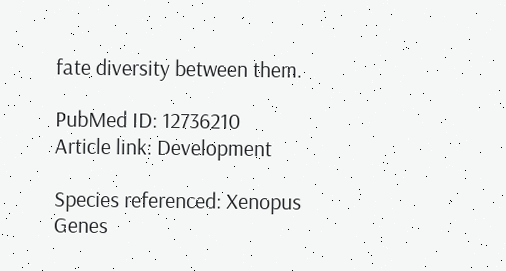fate diversity between them.

PubMed ID: 12736210
Article link: Development

Species referenced: Xenopus
Genes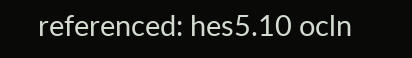referenced: hes5.10 ocln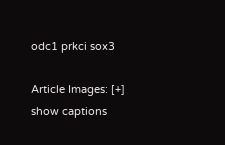odc1 prkci sox3

Article Images: [+] show captions